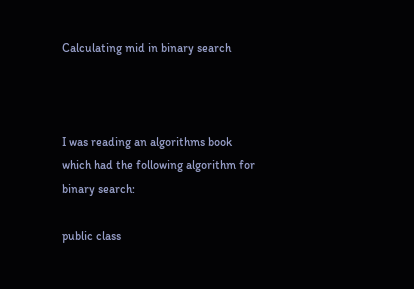Calculating mid in binary search



I was reading an algorithms book which had the following algorithm for binary search:

public class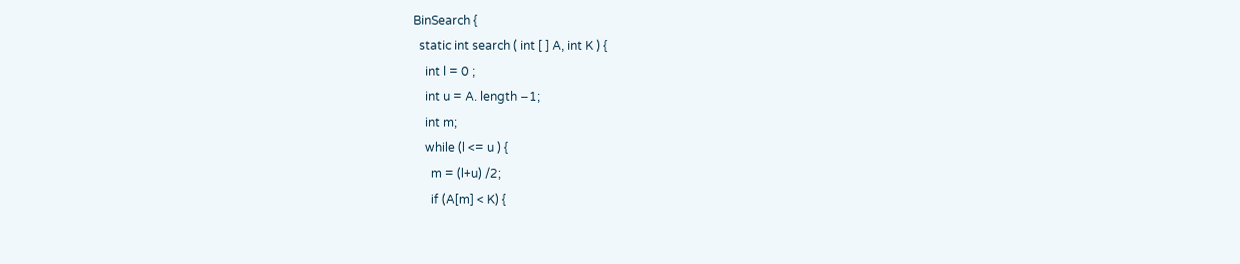BinSearch {
  static int search ( int [ ] A, int K ) {
    int l = 0 ;
    int u = A. length −1;
    int m;
    while (l <= u ) {
      m = (l+u) /2;
      if (A[m] < K) {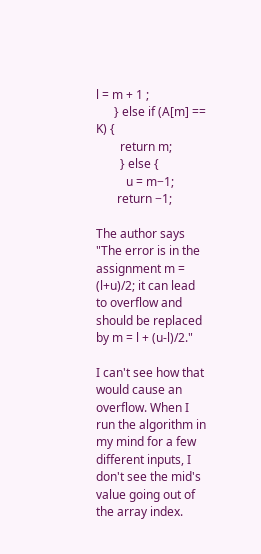l = m + 1 ;
      } else if (A[m] == K) {
        return m;
        } else {
          u = m−1;
       return −1;

The author says "The error is in the assignment m = (l+u)/2; it can lead to overflow and should be replaced by m = l + (u-l)/2."

I can't see how that would cause an overflow. When I run the algorithm in my mind for a few different inputs, I don't see the mid's value going out of the array index.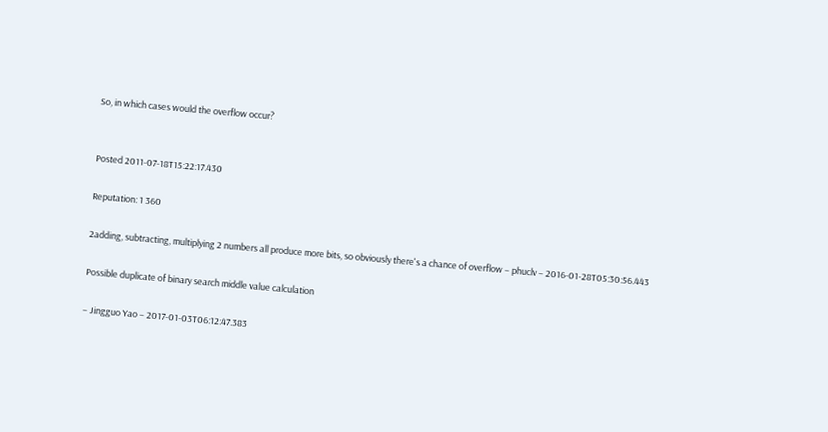So, in which cases would the overflow occur?


Posted 2011-07-18T15:22:17.430

Reputation: 1 360

2adding, subtracting, multiplying 2 numbers all produce more bits, so obviously there's a chance of overflow – phuclv – 2016-01-28T05:30:56.443

Possible duplicate of binary search middle value calculation

– Jingguo Yao – 2017-01-03T06:12:47.383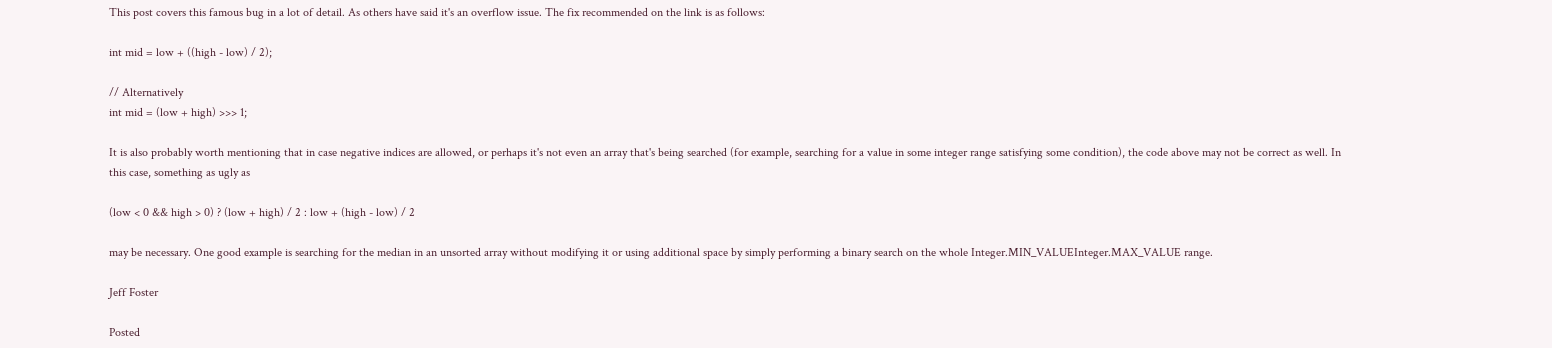This post covers this famous bug in a lot of detail. As others have said it's an overflow issue. The fix recommended on the link is as follows:

int mid = low + ((high - low) / 2);

// Alternatively
int mid = (low + high) >>> 1;

It is also probably worth mentioning that in case negative indices are allowed, or perhaps it's not even an array that's being searched (for example, searching for a value in some integer range satisfying some condition), the code above may not be correct as well. In this case, something as ugly as

(low < 0 && high > 0) ? (low + high) / 2 : low + (high - low) / 2

may be necessary. One good example is searching for the median in an unsorted array without modifying it or using additional space by simply performing a binary search on the whole Integer.MIN_VALUEInteger.MAX_VALUE range.

Jeff Foster

Posted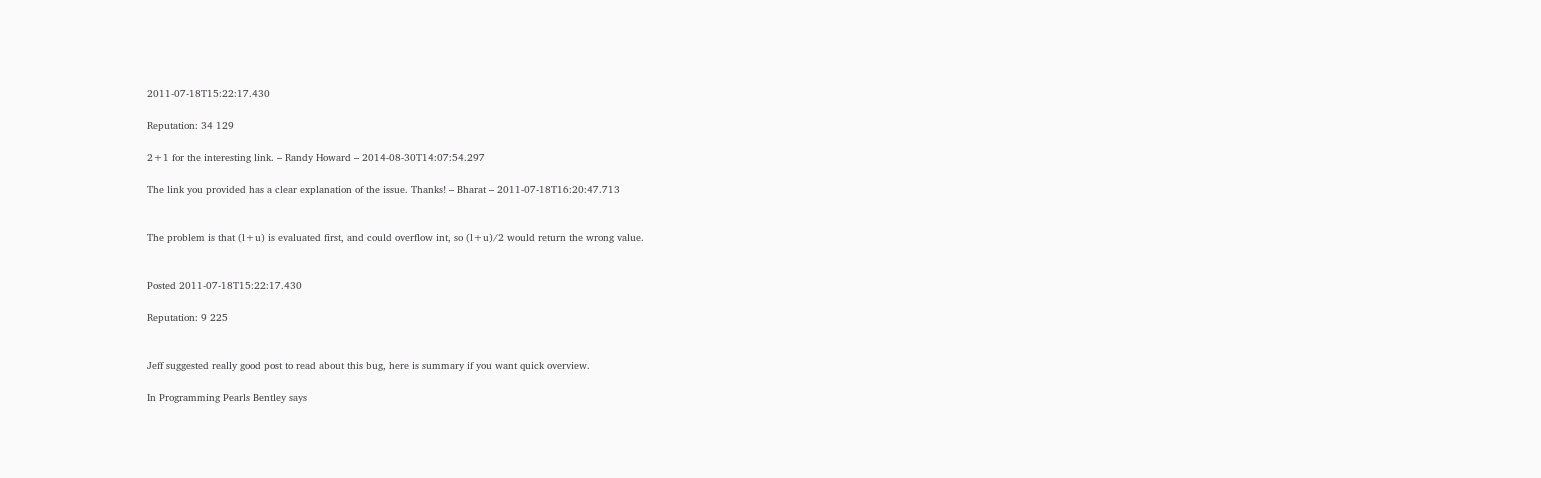2011-07-18T15:22:17.430

Reputation: 34 129

2+1 for the interesting link. – Randy Howard – 2014-08-30T14:07:54.297

The link you provided has a clear explanation of the issue. Thanks! – Bharat – 2011-07-18T16:20:47.713


The problem is that (l+u) is evaluated first, and could overflow int, so (l+u)/2 would return the wrong value.


Posted 2011-07-18T15:22:17.430

Reputation: 9 225


Jeff suggested really good post to read about this bug, here is summary if you want quick overview.

In Programming Pearls Bentley says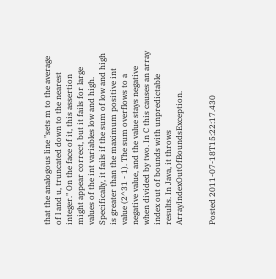that the analogous line "sets m to the average of l and u, truncated down to the nearest integer." On the face of it, this assertion might appear correct, but it fails for large values of the int variables low and high. Specifically, it fails if the sum of low and high is greater than the maximum positive int value (2^31 - 1). The sum overflows to a negative value, and the value stays negative when divided by two. In C this causes an array index out of bounds with unpredictable results. In Java, it throws ArrayIndexOutOfBoundsException.


Posted 2011-07-18T15:22:17.430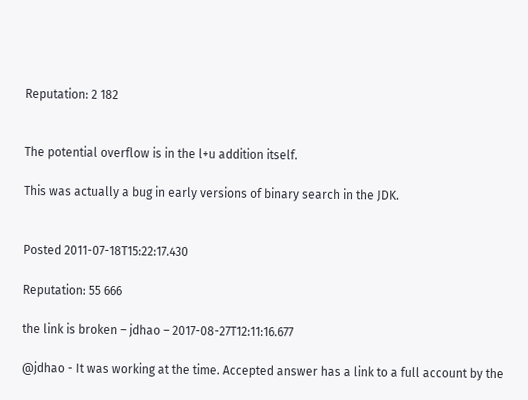Reputation: 2 182


The potential overflow is in the l+u addition itself.

This was actually a bug in early versions of binary search in the JDK.


Posted 2011-07-18T15:22:17.430

Reputation: 55 666

the link is broken – jdhao – 2017-08-27T12:11:16.677

@jdhao - It was working at the time. Accepted answer has a link to a full account by the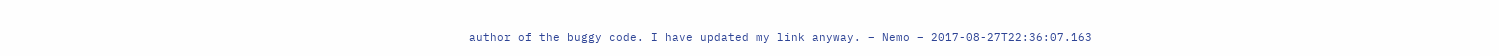author of the buggy code. I have updated my link anyway. – Nemo – 2017-08-27T22:36:07.163